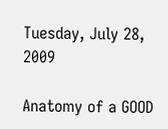Tuesday, July 28, 2009

Anatomy of a GOOD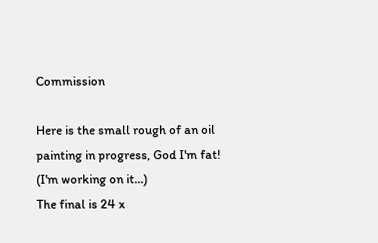Commission

Here is the small rough of an oil painting in progress, God I'm fat! (I'm working on it...)
The final is 24 x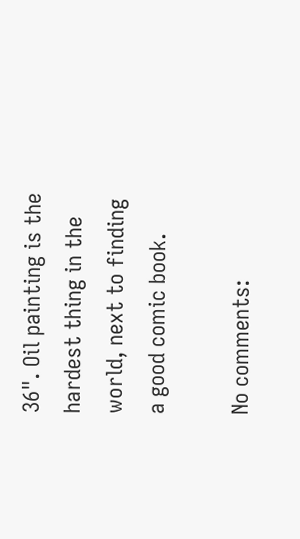36". Oil painting is the hardest thing in the world, next to finding a good comic book.

No comments: